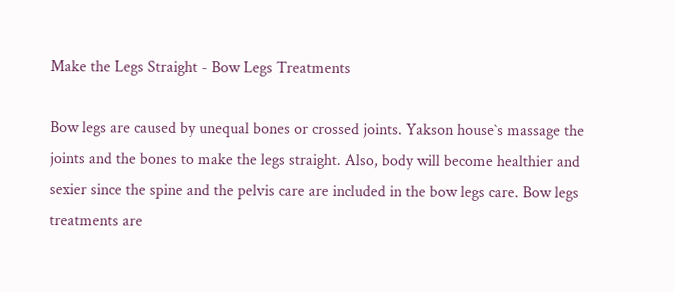Make the Legs Straight - Bow Legs Treatments

Bow legs are caused by unequal bones or crossed joints. Yakson house`s massage the joints and the bones to make the legs straight. Also, body will become healthier and sexier since the spine and the pelvis care are included in the bow legs care. Bow legs treatments are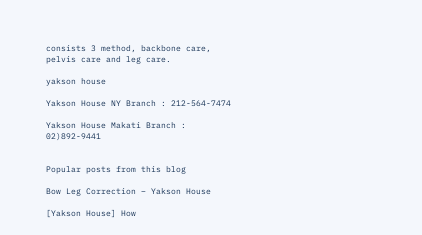consists 3 method, backbone care, pelvis care and leg care.

yakson house

Yakson House NY Branch : 212-564-7474

Yakson House Makati Branch : 02)892-9441


Popular posts from this blog

Bow Leg Correction – Yakson House

[Yakson House] How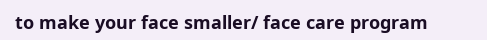to make your face smaller/ face care program